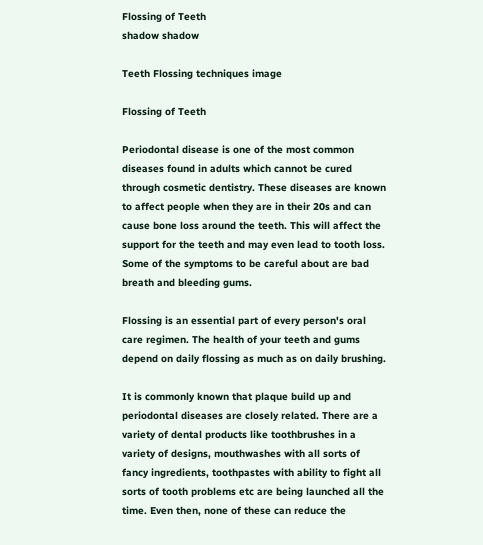Flossing of Teeth
shadow shadow

Teeth Flossing techniques image

Flossing of Teeth

Periodontal disease is one of the most common diseases found in adults which cannot be cured through cosmetic dentistry. These diseases are known to affect people when they are in their 20s and can cause bone loss around the teeth. This will affect the support for the teeth and may even lead to tooth loss. Some of the symptoms to be careful about are bad breath and bleeding gums.

Flossing is an essential part of every person's oral care regimen. The health of your teeth and gums depend on daily flossing as much as on daily brushing.

It is commonly known that plaque build up and periodontal diseases are closely related. There are a variety of dental products like toothbrushes in a variety of designs, mouthwashes with all sorts of fancy ingredients, toothpastes with ability to fight all sorts of tooth problems etc are being launched all the time. Even then, none of these can reduce the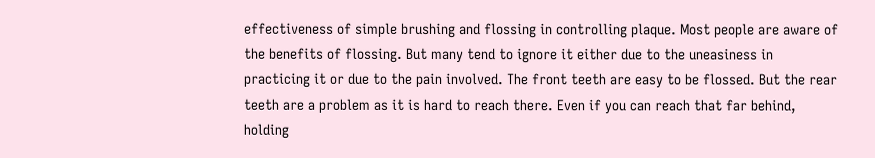effectiveness of simple brushing and flossing in controlling plaque. Most people are aware of the benefits of flossing. But many tend to ignore it either due to the uneasiness in practicing it or due to the pain involved. The front teeth are easy to be flossed. But the rear teeth are a problem as it is hard to reach there. Even if you can reach that far behind, holding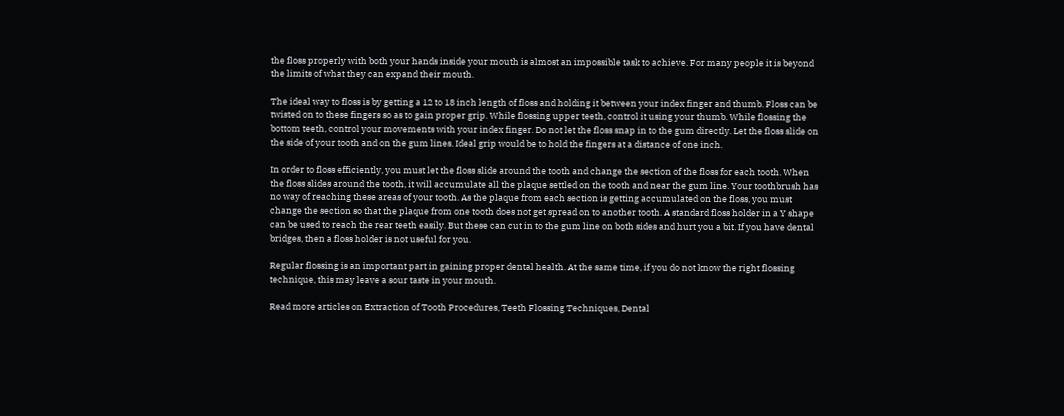the floss properly with both your hands inside your mouth is almost an impossible task to achieve. For many people it is beyond the limits of what they can expand their mouth.

The ideal way to floss is by getting a 12 to 18 inch length of floss and holding it between your index finger and thumb. Floss can be twisted on to these fingers so as to gain proper grip. While flossing upper teeth, control it using your thumb. While flossing the bottom teeth, control your movements with your index finger. Do not let the floss snap in to the gum directly. Let the floss slide on the side of your tooth and on the gum lines. Ideal grip would be to hold the fingers at a distance of one inch.

In order to floss efficiently, you must let the floss slide around the tooth and change the section of the floss for each tooth. When the floss slides around the tooth, it will accumulate all the plaque settled on the tooth and near the gum line. Your toothbrush has no way of reaching these areas of your tooth. As the plaque from each section is getting accumulated on the floss, you must change the section so that the plaque from one tooth does not get spread on to another tooth. A standard floss holder in a Y shape can be used to reach the rear teeth easily. But these can cut in to the gum line on both sides and hurt you a bit. If you have dental bridges, then a floss holder is not useful for you.

Regular flossing is an important part in gaining proper dental health. At the same time, if you do not know the right flossing technique, this may leave a sour taste in your mouth.

Read more articles on Extraction of Tooth Procedures, Teeth Flossing Techniques, Dental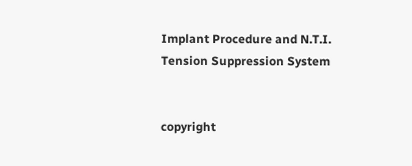Implant Procedure and N.T.I. Tension Suppression System


copyright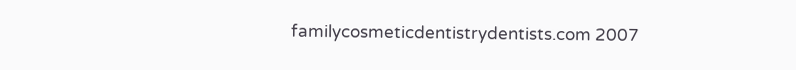familycosmeticdentistrydentists.com 2007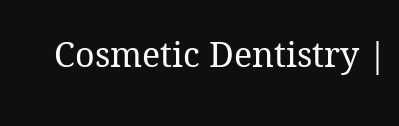Cosmetic Dentistry |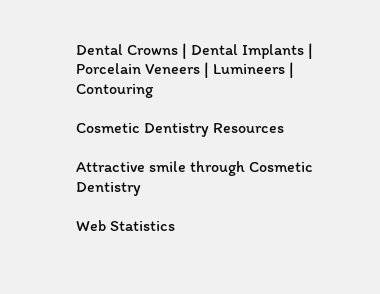Dental Crowns | Dental Implants | Porcelain Veneers | Lumineers | Contouring

Cosmetic Dentistry Resources

Attractive smile through Cosmetic Dentistry

Web Statistics